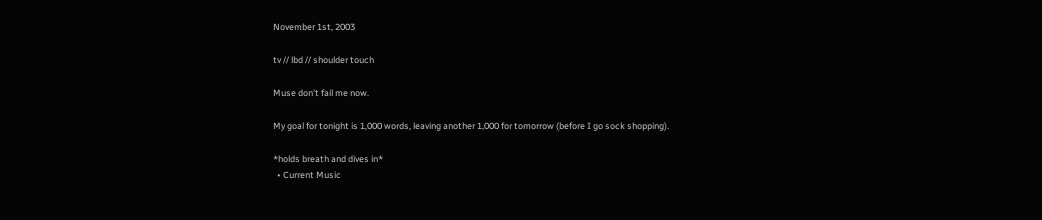November 1st, 2003

tv // lbd // shoulder touch

Muse don't fail me now.

My goal for tonight is 1,000 words, leaving another 1,000 for tomorrow (before I go sock shopping).

*holds breath and dives in*
  • Current Music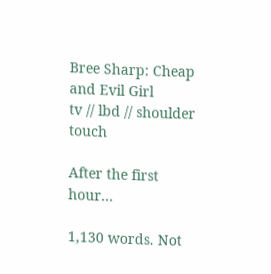Bree Sharp: Cheap and Evil Girl
tv // lbd // shoulder touch

After the first hour...

1,130 words. Not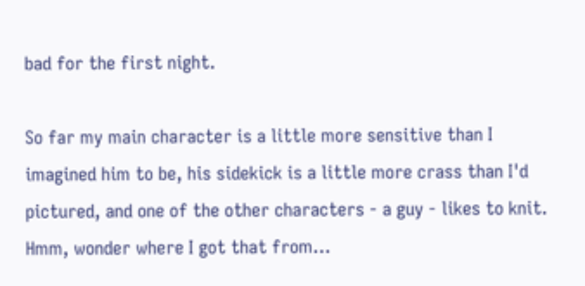bad for the first night.

So far my main character is a little more sensitive than I imagined him to be, his sidekick is a little more crass than I'd pictured, and one of the other characters - a guy - likes to knit. Hmm, wonder where I got that from...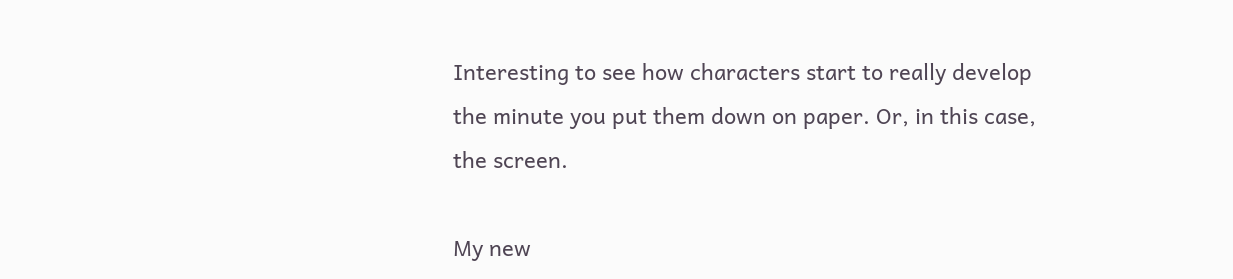Interesting to see how characters start to really develop the minute you put them down on paper. Or, in this case, the screen.

My new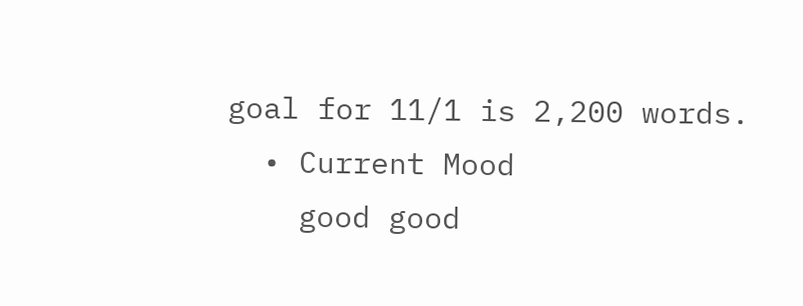goal for 11/1 is 2,200 words.
  • Current Mood
    good good